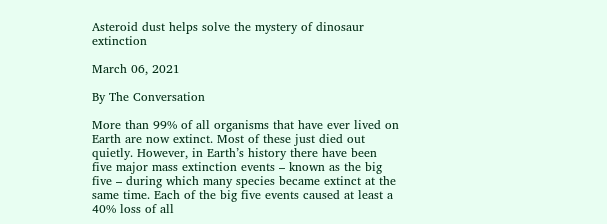Asteroid dust helps solve the mystery of dinosaur extinction

March 06, 2021

By The Conversation

More than 99% of all organisms that have ever lived on Earth are now extinct. Most of these just died out quietly. However, in Earth’s history there have been five major mass extinction events – known as the big five – during which many species became extinct at the same time. Each of the big five events caused at least a 40% loss of all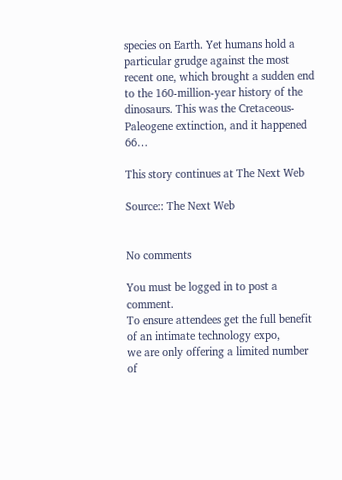species on Earth. Yet humans hold a particular grudge against the most recent one, which brought a sudden end to the 160-million-year history of the dinosaurs. This was the Cretaceous-Paleogene extinction, and it happened 66…

This story continues at The Next Web

Source:: The Next Web


No comments

You must be logged in to post a comment.
To ensure attendees get the full benefit of an intimate technology expo,
we are only offering a limited number of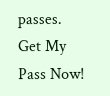passes.
Get My Pass Now!